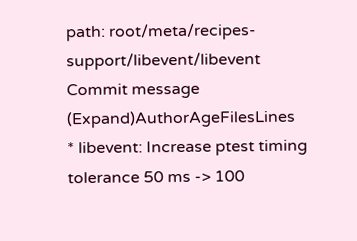path: root/meta/recipes-support/libevent/libevent
Commit message (Expand)AuthorAgeFilesLines
* libevent: Increase ptest timing tolerance 50 ms -> 100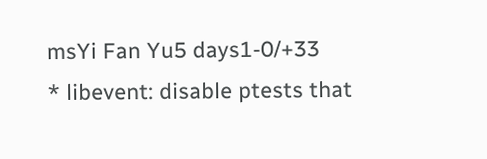msYi Fan Yu5 days1-0/+33
* libevent: disable ptests that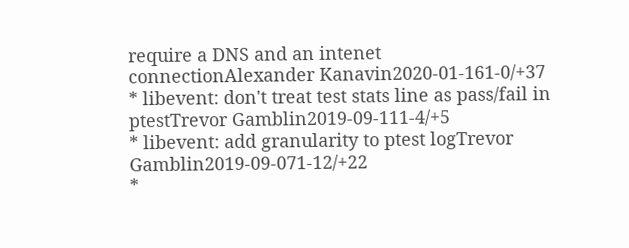require a DNS and an intenet connectionAlexander Kanavin2020-01-161-0/+37
* libevent: don't treat test stats line as pass/fail in ptestTrevor Gamblin2019-09-111-4/+5
* libevent: add granularity to ptest logTrevor Gamblin2019-09-071-12/+22
*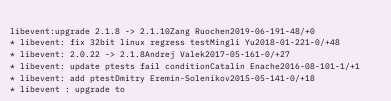libevent:upgrade 2.1.8 -> 2.1.10Zang Ruochen2019-06-191-48/+0
* libevent: fix 32bit linux regress testMingli Yu2018-01-221-0/+48
* libevent: 2.0.22 -> 2.1.8Andrej Valek2017-05-161-0/+27
* libevent: update ptests fail conditionCatalin Enache2016-08-101-1/+1
* libevent: add ptestDmitry Eremin-Solenikov2015-05-141-0/+18
* libevent : upgrade to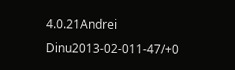4.0.21Andrei Dinu2013-02-011-47/+0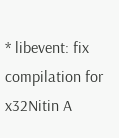* libevent: fix compilation for x32Nitin A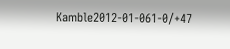Kamble2012-01-061-0/+47